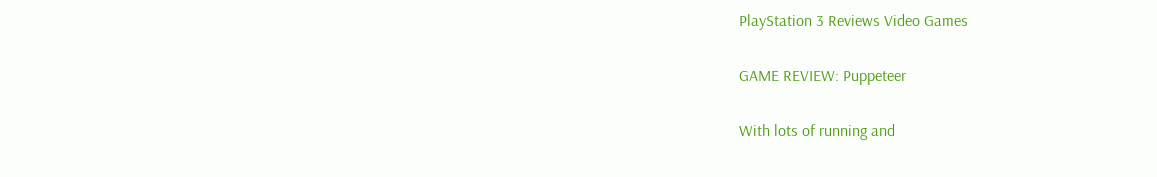PlayStation 3 Reviews Video Games

GAME REVIEW: Puppeteer

With lots of running and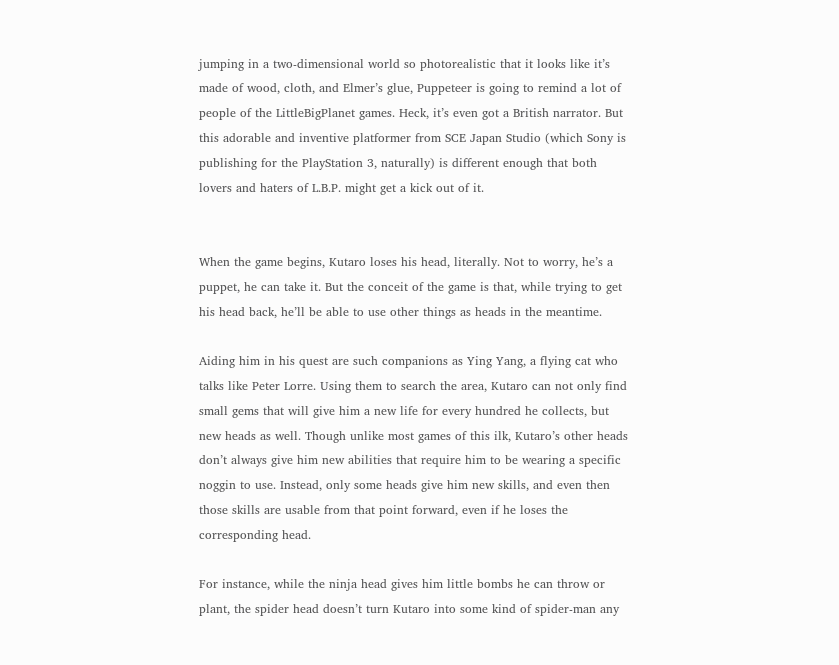jumping in a two-dimensional world so photorealistic that it looks like it’s made of wood, cloth, and Elmer’s glue, Puppeteer is going to remind a lot of people of the LittleBigPlanet games. Heck, it’s even got a British narrator. But this adorable and inventive platformer from SCE Japan Studio (which Sony is publishing for the PlayStation 3, naturally) is different enough that both lovers and haters of L.B.P. might get a kick out of it.


When the game begins, Kutaro loses his head, literally. Not to worry, he’s a puppet, he can take it. But the conceit of the game is that, while trying to get his head back, he’ll be able to use other things as heads in the meantime.

Aiding him in his quest are such companions as Ying Yang, a flying cat who talks like Peter Lorre. Using them to search the area, Kutaro can not only find small gems that will give him a new life for every hundred he collects, but new heads as well. Though unlike most games of this ilk, Kutaro’s other heads don’t always give him new abilities that require him to be wearing a specific noggin to use. Instead, only some heads give him new skills, and even then those skills are usable from that point forward, even if he loses the corresponding head.

For instance, while the ninja head gives him little bombs he can throw or plant, the spider head doesn’t turn Kutaro into some kind of spider-man any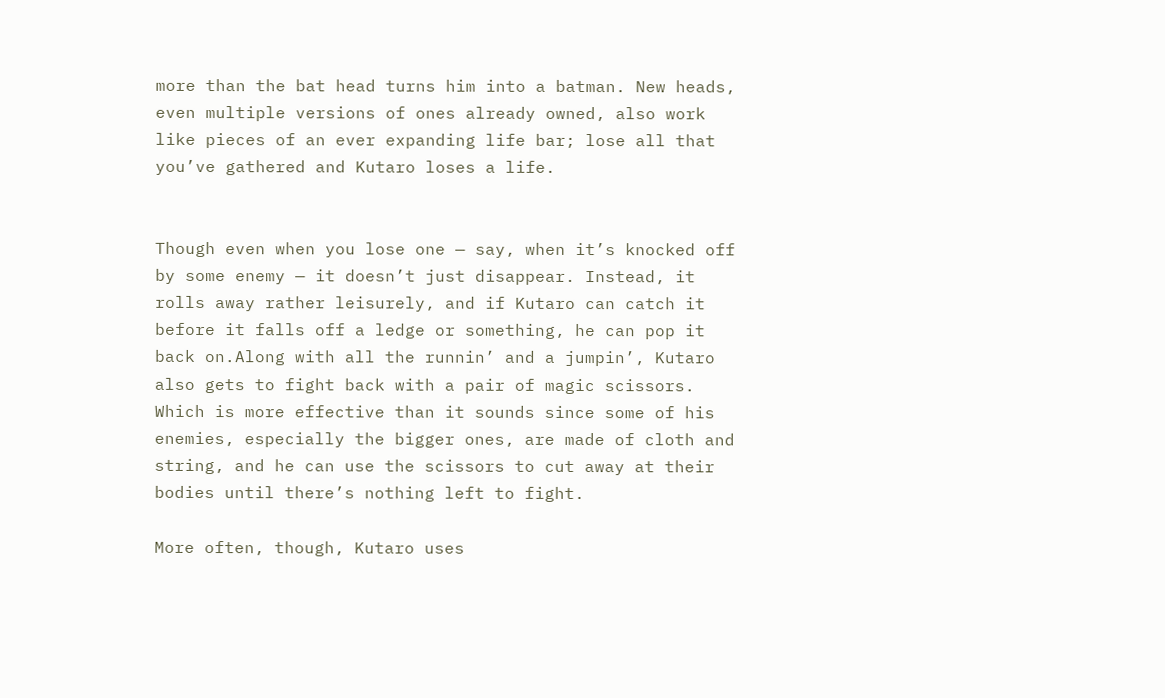more than the bat head turns him into a batman. New heads, even multiple versions of ones already owned, also work like pieces of an ever expanding life bar; lose all that you’ve gathered and Kutaro loses a life.


Though even when you lose one — say, when it’s knocked off by some enemy — it doesn’t just disappear. Instead, it rolls away rather leisurely, and if Kutaro can catch it before it falls off a ledge or something, he can pop it back on.Along with all the runnin’ and a jumpin’, Kutaro also gets to fight back with a pair of magic scissors. Which is more effective than it sounds since some of his enemies, especially the bigger ones, are made of cloth and string, and he can use the scissors to cut away at their bodies until there’s nothing left to fight.

More often, though, Kutaro uses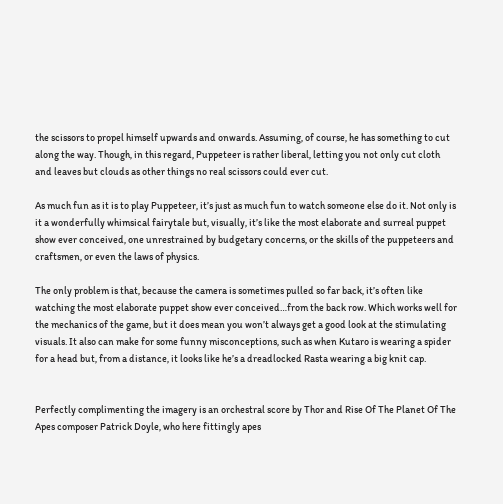the scissors to propel himself upwards and onwards. Assuming, of course, he has something to cut along the way. Though, in this regard, Puppeteer is rather liberal, letting you not only cut cloth and leaves but clouds as other things no real scissors could ever cut.

As much fun as it is to play Puppeteer, it’s just as much fun to watch someone else do it. Not only is it a wonderfully whimsical fairytale but, visually, it’s like the most elaborate and surreal puppet show ever conceived, one unrestrained by budgetary concerns, or the skills of the puppeteers and craftsmen, or even the laws of physics.

The only problem is that, because the camera is sometimes pulled so far back, it’s often like watching the most elaborate puppet show ever conceived…from the back row. Which works well for the mechanics of the game, but it does mean you won’t always get a good look at the stimulating visuals. It also can make for some funny misconceptions, such as when Kutaro is wearing a spider for a head but, from a distance, it looks like he’s a dreadlocked Rasta wearing a big knit cap.


Perfectly complimenting the imagery is an orchestral score by Thor and Rise Of The Planet Of The Apes composer Patrick Doyle, who here fittingly apes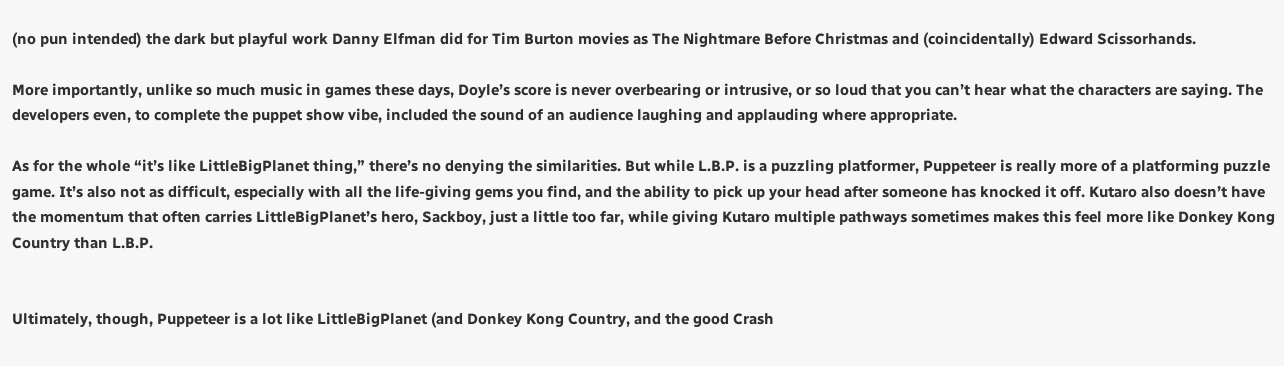(no pun intended) the dark but playful work Danny Elfman did for Tim Burton movies as The Nightmare Before Christmas and (coincidentally) Edward Scissorhands.

More importantly, unlike so much music in games these days, Doyle’s score is never overbearing or intrusive, or so loud that you can’t hear what the characters are saying. The developers even, to complete the puppet show vibe, included the sound of an audience laughing and applauding where appropriate.

As for the whole “it’s like LittleBigPlanet thing,” there’s no denying the similarities. But while L.B.P. is a puzzling platformer, Puppeteer is really more of a platforming puzzle game. It’s also not as difficult, especially with all the life-giving gems you find, and the ability to pick up your head after someone has knocked it off. Kutaro also doesn’t have the momentum that often carries LittleBigPlanet’s hero, Sackboy, just a little too far, while giving Kutaro multiple pathways sometimes makes this feel more like Donkey Kong Country than L.B.P.


Ultimately, though, Puppeteer is a lot like LittleBigPlanet (and Donkey Kong Country, and the good Crash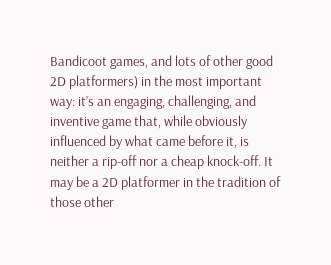Bandicoot games, and lots of other good 2D platformers) in the most important way: it’s an engaging, challenging, and inventive game that, while obviously influenced by what came before it, is neither a rip-off nor a cheap knock-off. It may be a 2D platformer in the tradition of those other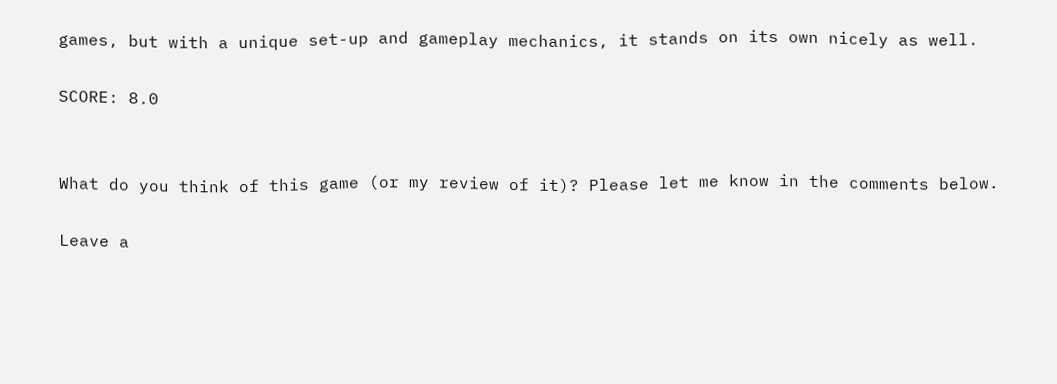games, but with a unique set-up and gameplay mechanics, it stands on its own nicely as well.

SCORE: 8.0


What do you think of this game (or my review of it)? Please let me know in the comments below.

Leave a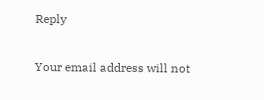Reply

Your email address will not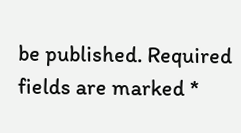be published. Required fields are marked *